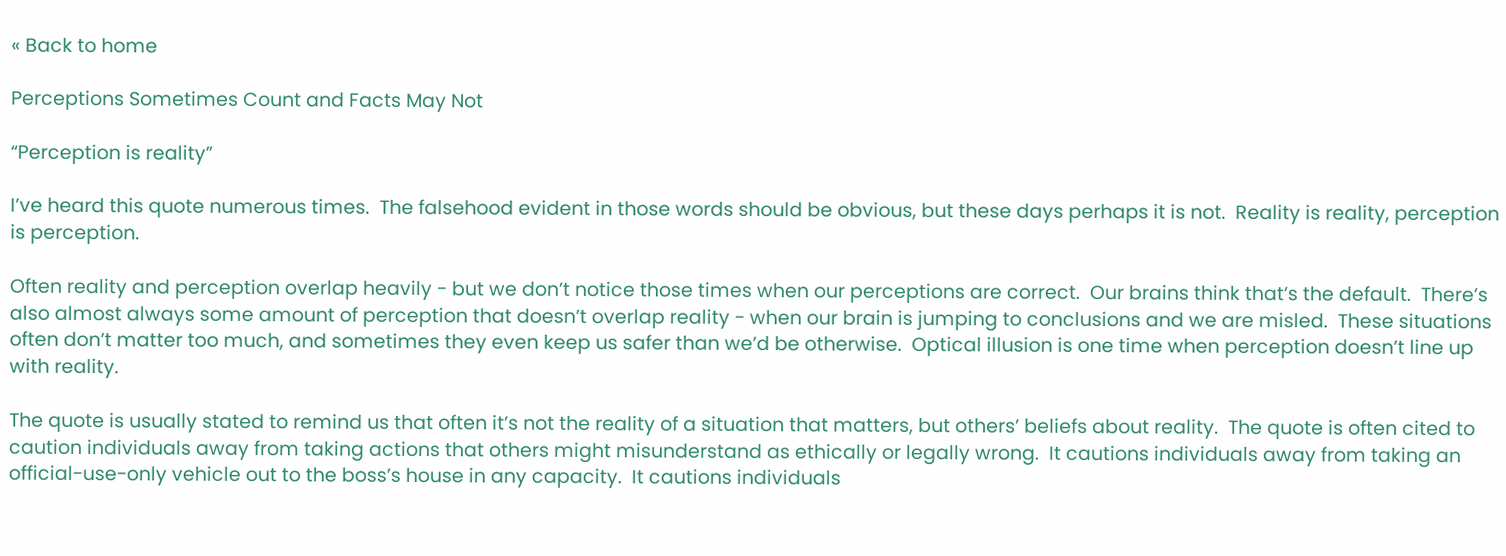« Back to home

Perceptions Sometimes Count and Facts May Not

“Perception is reality”

I’ve heard this quote numerous times.  The falsehood evident in those words should be obvious, but these days perhaps it is not.  Reality is reality, perception is perception.

Often reality and perception overlap heavily - but we don’t notice those times when our perceptions are correct.  Our brains think that’s the default.  There’s also almost always some amount of perception that doesn’t overlap reality - when our brain is jumping to conclusions and we are misled.  These situations often don’t matter too much, and sometimes they even keep us safer than we’d be otherwise.  Optical illusion is one time when perception doesn’t line up with reality.

The quote is usually stated to remind us that often it’s not the reality of a situation that matters, but others’ beliefs about reality.  The quote is often cited to caution individuals away from taking actions that others might misunderstand as ethically or legally wrong.  It cautions individuals away from taking an official-use-only vehicle out to the boss’s house in any capacity.  It cautions individuals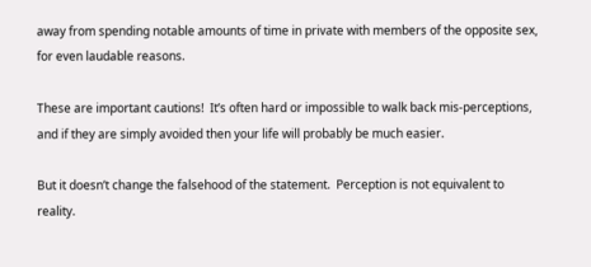away from spending notable amounts of time in private with members of the opposite sex, for even laudable reasons.

These are important cautions!  It’s often hard or impossible to walk back mis-perceptions, and if they are simply avoided then your life will probably be much easier.

But it doesn’t change the falsehood of the statement.  Perception is not equivalent to reality.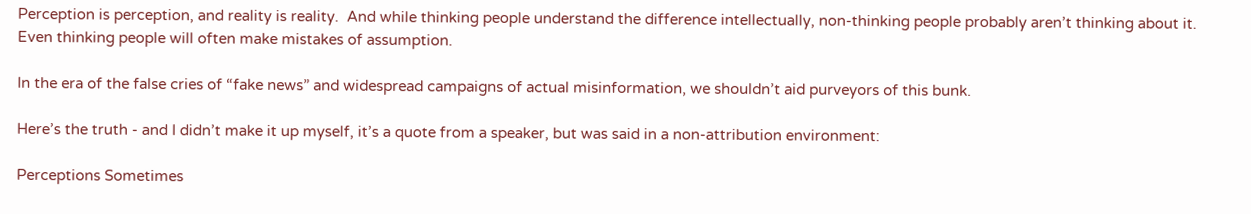Perception is perception, and reality is reality.  And while thinking people understand the difference intellectually, non-thinking people probably aren’t thinking about it.  Even thinking people will often make mistakes of assumption.

In the era of the false cries of “fake news” and widespread campaigns of actual misinformation, we shouldn’t aid purveyors of this bunk.

Here’s the truth - and I didn’t make it up myself, it’s a quote from a speaker, but was said in a non-attribution environment:

Perceptions Sometimes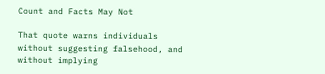Count and Facts May Not

That quote warns individuals without suggesting falsehood, and without implying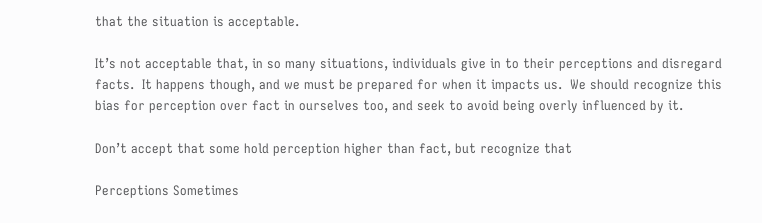that the situation is acceptable.

It’s not acceptable that, in so many situations, individuals give in to their perceptions and disregard facts.  It happens though, and we must be prepared for when it impacts us.  We should recognize this bias for perception over fact in ourselves too, and seek to avoid being overly influenced by it.

Don’t accept that some hold perception higher than fact, but recognize that

Perceptions Sometimes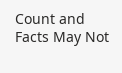Count and Facts May Not